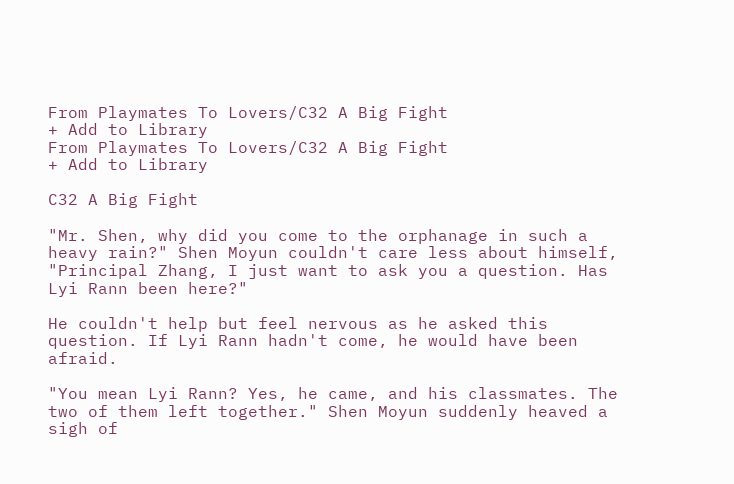From Playmates To Lovers/C32 A Big Fight
+ Add to Library
From Playmates To Lovers/C32 A Big Fight
+ Add to Library

C32 A Big Fight

"Mr. Shen, why did you come to the orphanage in such a heavy rain?" Shen Moyun couldn't care less about himself, "Principal Zhang, I just want to ask you a question. Has Lyi Rann been here?"

He couldn't help but feel nervous as he asked this question. If Lyi Rann hadn't come, he would have been afraid.

"You mean Lyi Rann? Yes, he came, and his classmates. The two of them left together." Shen Moyun suddenly heaved a sigh of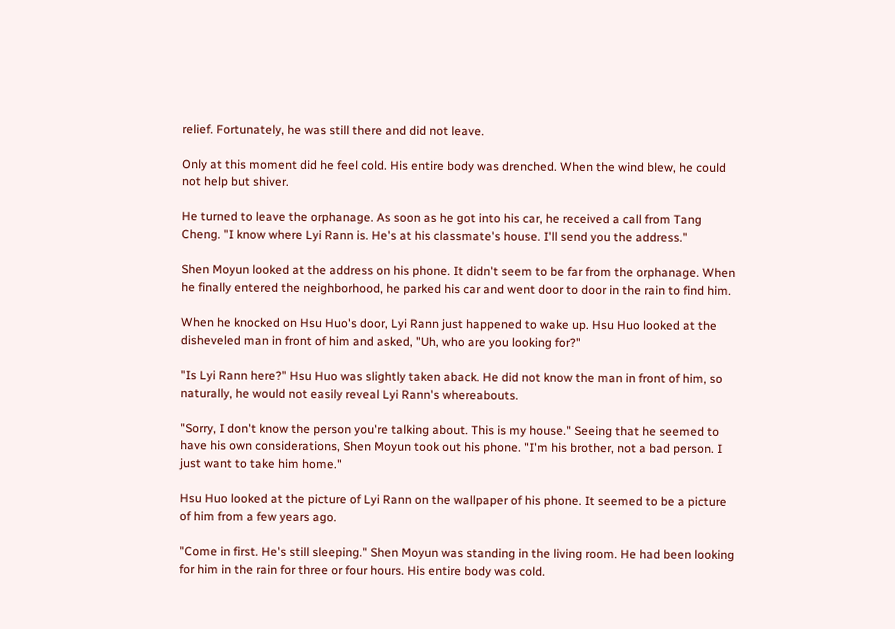relief. Fortunately, he was still there and did not leave.

Only at this moment did he feel cold. His entire body was drenched. When the wind blew, he could not help but shiver.

He turned to leave the orphanage. As soon as he got into his car, he received a call from Tang Cheng. "I know where Lyi Rann is. He's at his classmate's house. I'll send you the address."

Shen Moyun looked at the address on his phone. It didn't seem to be far from the orphanage. When he finally entered the neighborhood, he parked his car and went door to door in the rain to find him.

When he knocked on Hsu Huo's door, Lyi Rann just happened to wake up. Hsu Huo looked at the disheveled man in front of him and asked, "Uh, who are you looking for?"

"Is Lyi Rann here?" Hsu Huo was slightly taken aback. He did not know the man in front of him, so naturally, he would not easily reveal Lyi Rann's whereabouts.

"Sorry, I don't know the person you're talking about. This is my house." Seeing that he seemed to have his own considerations, Shen Moyun took out his phone. "I'm his brother, not a bad person. I just want to take him home."

Hsu Huo looked at the picture of Lyi Rann on the wallpaper of his phone. It seemed to be a picture of him from a few years ago.

"Come in first. He's still sleeping." Shen Moyun was standing in the living room. He had been looking for him in the rain for three or four hours. His entire body was cold.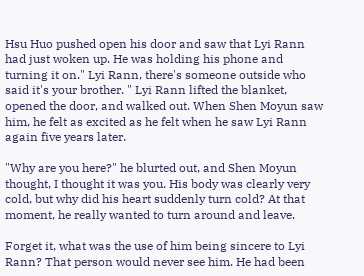Hsu Huo pushed open his door and saw that Lyi Rann had just woken up. He was holding his phone and turning it on." Lyi Rann, there's someone outside who said it's your brother. " Lyi Rann lifted the blanket, opened the door, and walked out. When Shen Moyun saw him, he felt as excited as he felt when he saw Lyi Rann again five years later.

"Why are you here?" he blurted out, and Shen Moyun thought, I thought it was you. His body was clearly very cold, but why did his heart suddenly turn cold? At that moment, he really wanted to turn around and leave.

Forget it, what was the use of him being sincere to Lyi Rann? That person would never see him. He had been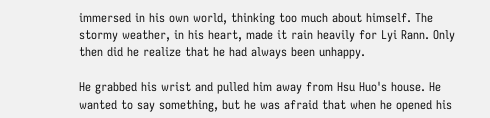immersed in his own world, thinking too much about himself. The stormy weather, in his heart, made it rain heavily for Lyi Rann. Only then did he realize that he had always been unhappy.

He grabbed his wrist and pulled him away from Hsu Huo's house. He wanted to say something, but he was afraid that when he opened his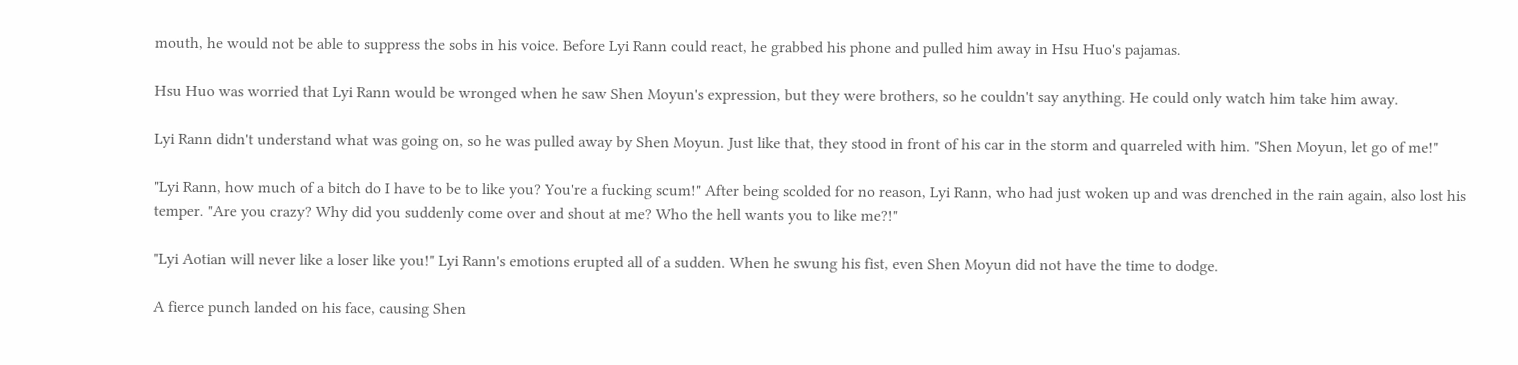mouth, he would not be able to suppress the sobs in his voice. Before Lyi Rann could react, he grabbed his phone and pulled him away in Hsu Huo's pajamas.

Hsu Huo was worried that Lyi Rann would be wronged when he saw Shen Moyun's expression, but they were brothers, so he couldn't say anything. He could only watch him take him away.

Lyi Rann didn't understand what was going on, so he was pulled away by Shen Moyun. Just like that, they stood in front of his car in the storm and quarreled with him. "Shen Moyun, let go of me!"

"Lyi Rann, how much of a bitch do I have to be to like you? You're a fucking scum!" After being scolded for no reason, Lyi Rann, who had just woken up and was drenched in the rain again, also lost his temper. "Are you crazy? Why did you suddenly come over and shout at me? Who the hell wants you to like me?!"

"Lyi Aotian will never like a loser like you!" Lyi Rann's emotions erupted all of a sudden. When he swung his fist, even Shen Moyun did not have the time to dodge.

A fierce punch landed on his face, causing Shen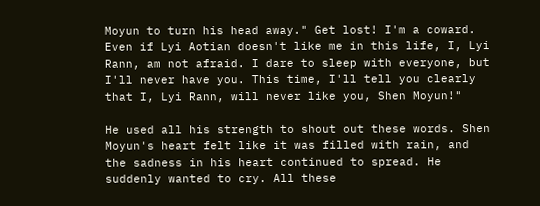Moyun to turn his head away." Get lost! I'm a coward. Even if Lyi Aotian doesn't like me in this life, I, Lyi Rann, am not afraid. I dare to sleep with everyone, but I'll never have you. This time, I'll tell you clearly that I, Lyi Rann, will never like you, Shen Moyun!"

He used all his strength to shout out these words. Shen Moyun's heart felt like it was filled with rain, and the sadness in his heart continued to spread. He suddenly wanted to cry. All these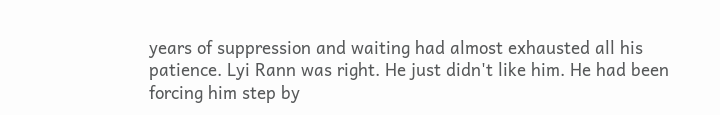years of suppression and waiting had almost exhausted all his patience. Lyi Rann was right. He just didn't like him. He had been forcing him step by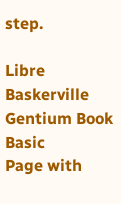step.

Libre Baskerville
Gentium Book Basic
Page with